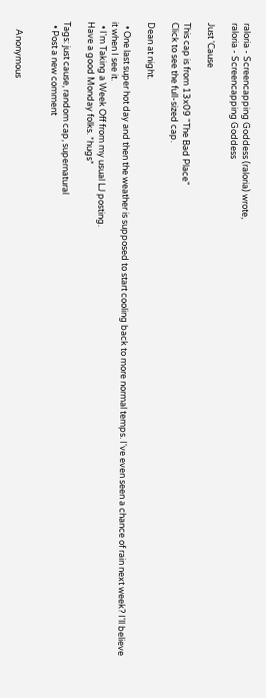raloria - Screencapping Goddess (raloria) wrote,
raloria - Screencapping Goddess

Just 'Cause

This cap is from 13x09 "The Bad Place"
Click to see the full-sized cap.

Dean at night.

  • One last super hot day and then the weather is supposed to start cooling back to more normal temps. I've even seen a chance of rain next week? I'll believe it when I see it.
  • I'm Taking a Week Off from my usual LJ posting.
Have a good Monday folks. *hugs*

Tags: just cause, random cap, supernatural
  • Post a new comment


    Anonymous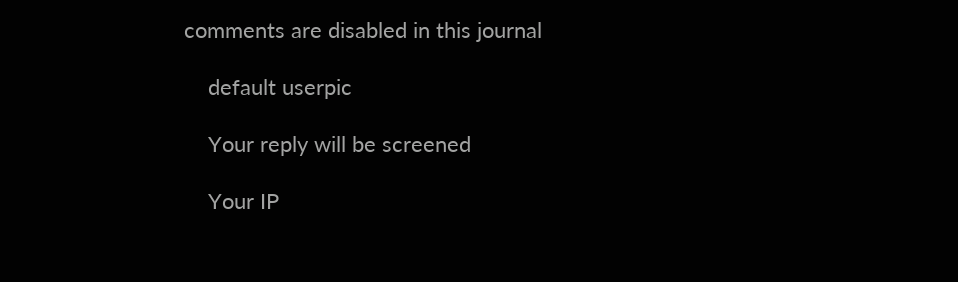comments are disabled in this journal

    default userpic

    Your reply will be screened

    Your IP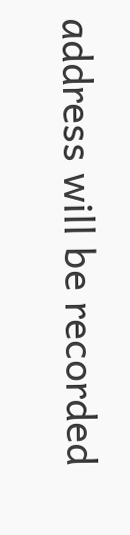address will be recorded